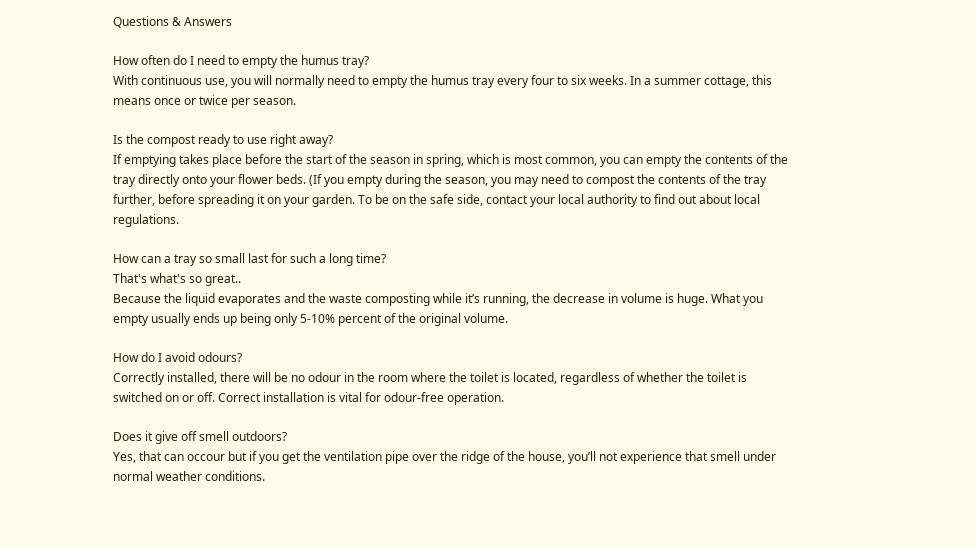Questions & Answers

How often do I need to empty the humus tray?
With continuous use, you will normally need to empty the humus tray every four to six weeks. In a summer cottage, this means once or twice per season.

Is the compost ready to use right away?
If emptying takes place before the start of the season in spring, which is most common, you can empty the contents of the tray directly onto your flower beds. (If you empty during the season, you may need to compost the contents of the tray further, before spreading it on your garden. To be on the safe side, contact your local authority to find out about local regulations.

How can a tray so small last for such a long time?
That's what's so great..
Because the liquid evaporates and the waste composting while it’s running, the decrease in volume is huge. What you empty usually ends up being only 5-10% percent of the original volume.

How do I avoid odours?
Correctly installed, there will be no odour in the room where the toilet is located, regardless of whether the toilet is switched on or off. Correct installation is vital for odour-free operation.

Does it give off smell outdoors?
Yes, that can occour but if you get the ventilation pipe over the ridge of the house, you’ll not experience that smell under normal weather conditions.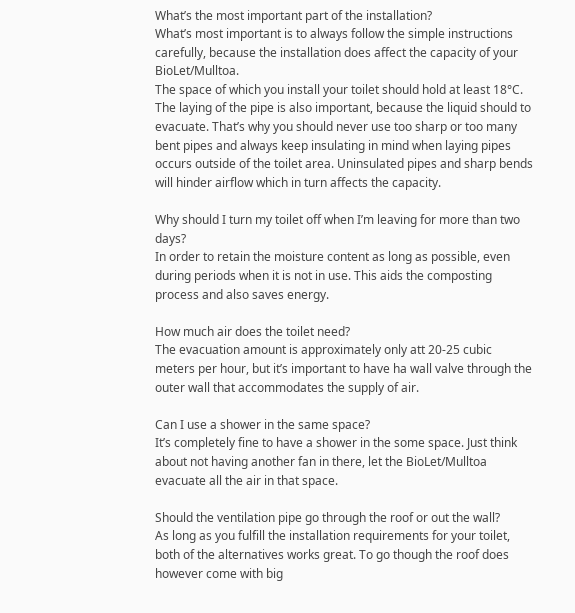What’s the most important part of the installation?
What’s most important is to always follow the simple instructions carefully, because the installation does affect the capacity of your BioLet/Mulltoa.
The space of which you install your toilet should hold at least 18°C. The laying of the pipe is also important, because the liquid should to evacuate. That’s why you should never use too sharp or too many bent pipes and always keep insulating in mind when laying pipes occurs outside of the toilet area. Uninsulated pipes and sharp bends will hinder airflow which in turn affects the capacity.

Why should I turn my toilet off when I’m leaving for more than two days?
In order to retain the moisture content as long as possible, even during periods when it is not in use. This aids the composting process and also saves energy.

How much air does the toilet need?
The evacuation amount is approximately only att 20-25 cubic meters per hour, but it’s important to have ha wall valve through the outer wall that accommodates the supply of air.

Can I use a shower in the same space?
It’s completely fine to have a shower in the some space. Just think about not having another fan in there, let the BioLet/Mulltoa evacuate all the air in that space.

Should the ventilation pipe go through the roof or out the wall?
As long as you fulfill the installation requirements for your toilet, both of the alternatives works great. To go though the roof does however come with big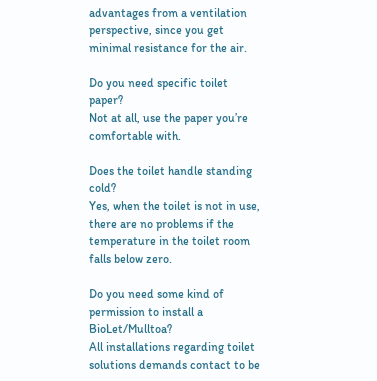advantages from a ventilation perspective, since you get minimal resistance for the air.

Do you need specific toilet paper?
Not at all, use the paper you’re comfortable with.

Does the toilet handle standing cold?
Yes, when the toilet is not in use, there are no problems if the temperature in the toilet room falls below zero.

Do you need some kind of permission to install a BioLet/Mulltoa?
All installations regarding toilet solutions demands contact to be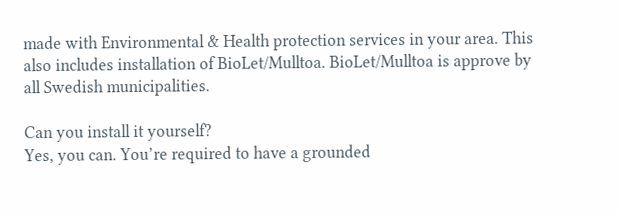made with Environmental & Health protection services in your area. This also includes installation of BioLet/Mulltoa. BioLet/Mulltoa is approve by all Swedish municipalities.

Can you install it yourself?
Yes, you can. You’re required to have a grounded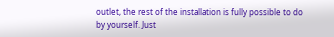outlet, the rest of the installation is fully possible to do by yourself. Just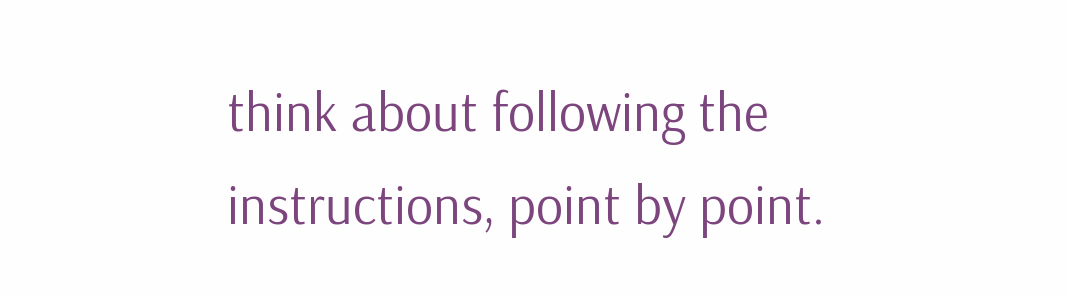think about following the instructions, point by point.